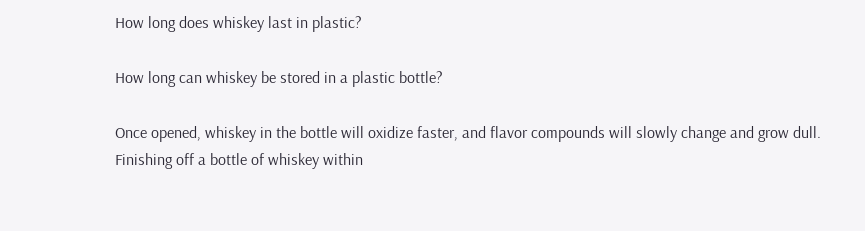How long does whiskey last in plastic?

How long can whiskey be stored in a plastic bottle?

Once opened, whiskey in the bottle will oxidize faster, and flavor compounds will slowly change and grow dull. Finishing off a bottle of whiskey within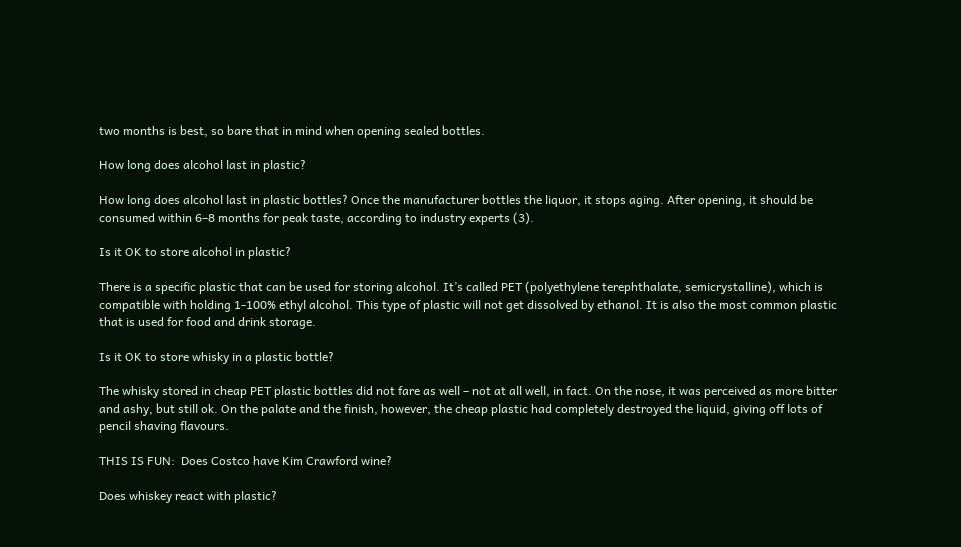two months is best, so bare that in mind when opening sealed bottles.

How long does alcohol last in plastic?

How long does alcohol last in plastic bottles? Once the manufacturer bottles the liquor, it stops aging. After opening, it should be consumed within 6–8 months for peak taste, according to industry experts (3).

Is it OK to store alcohol in plastic?

There is a specific plastic that can be used for storing alcohol. It’s called PET (polyethylene terephthalate, semicrystalline), which is compatible with holding 1-100% ethyl alcohol. This type of plastic will not get dissolved by ethanol. It is also the most common plastic that is used for food and drink storage.

Is it OK to store whisky in a plastic bottle?

The whisky stored in cheap PET plastic bottles did not fare as well – not at all well, in fact. On the nose, it was perceived as more bitter and ashy, but still ok. On the palate and the finish, however, the cheap plastic had completely destroyed the liquid, giving off lots of pencil shaving flavours.

THIS IS FUN:  Does Costco have Kim Crawford wine?

Does whiskey react with plastic?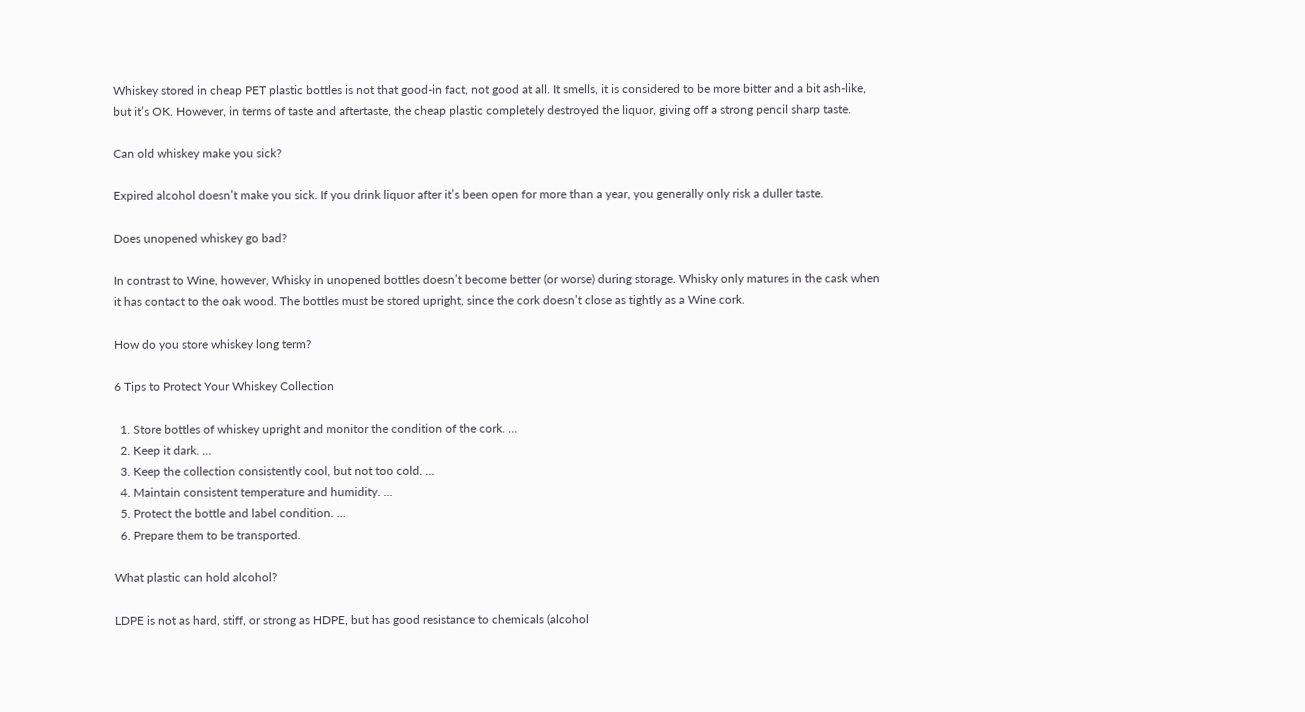Whiskey stored in cheap PET plastic bottles is not that good-in fact, not good at all. It smells, it is considered to be more bitter and a bit ash-like, but it’s OK. However, in terms of taste and aftertaste, the cheap plastic completely destroyed the liquor, giving off a strong pencil sharp taste.

Can old whiskey make you sick?

Expired alcohol doesn’t make you sick. If you drink liquor after it’s been open for more than a year, you generally only risk a duller taste.

Does unopened whiskey go bad?

In contrast to Wine, however, Whisky in unopened bottles doesn’t become better (or worse) during storage. Whisky only matures in the cask when it has contact to the oak wood. The bottles must be stored upright, since the cork doesn’t close as tightly as a Wine cork.

How do you store whiskey long term?

6 Tips to Protect Your Whiskey Collection

  1. Store bottles of whiskey upright and monitor the condition of the cork. …
  2. Keep it dark. …
  3. Keep the collection consistently cool, but not too cold. …
  4. Maintain consistent temperature and humidity. …
  5. Protect the bottle and label condition. …
  6. Prepare them to be transported.

What plastic can hold alcohol?

LDPE is not as hard, stiff, or strong as HDPE, but has good resistance to chemicals (alcohol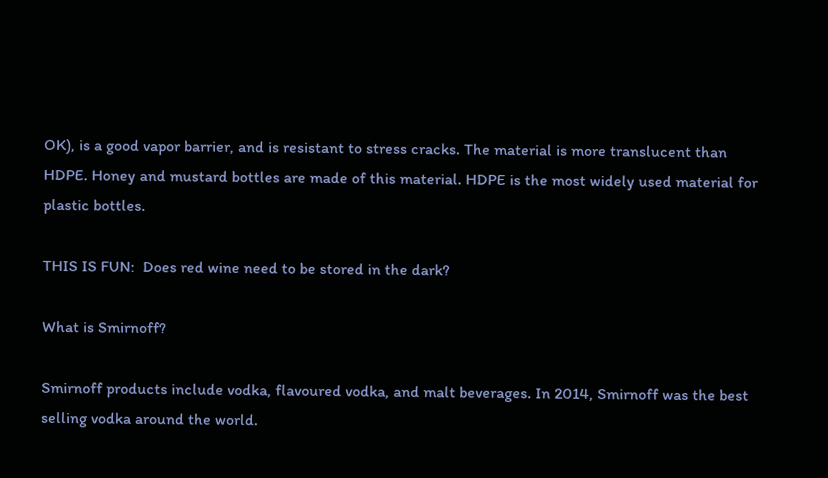OK), is a good vapor barrier, and is resistant to stress cracks. The material is more translucent than HDPE. Honey and mustard bottles are made of this material. HDPE is the most widely used material for plastic bottles.

THIS IS FUN:  Does red wine need to be stored in the dark?

What is Smirnoff?

Smirnoff products include vodka, flavoured vodka, and malt beverages. In 2014, Smirnoff was the best selling vodka around the world.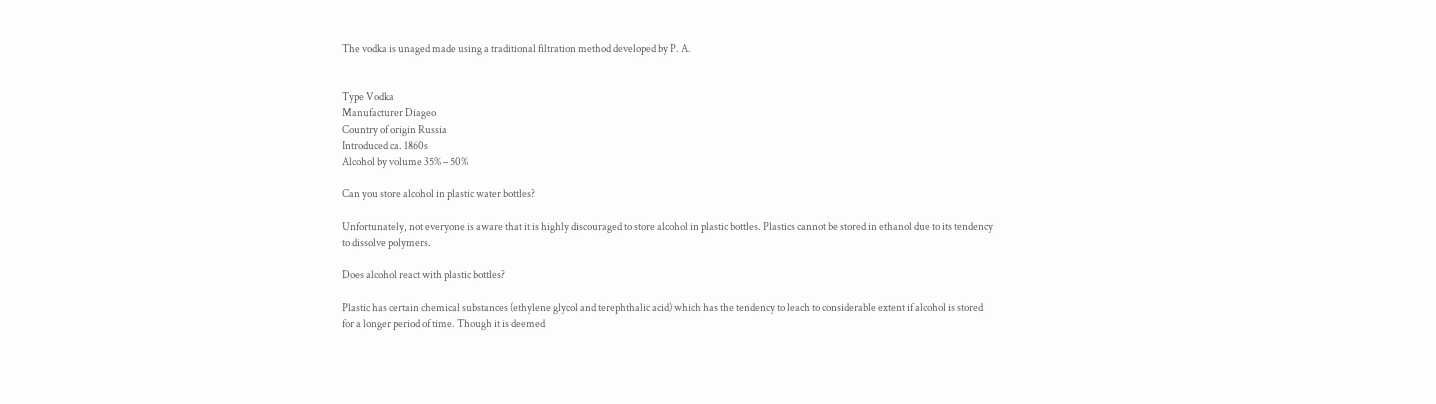The vodka is unaged made using a traditional filtration method developed by P. A.


Type Vodka
Manufacturer Diageo
Country of origin Russia
Introduced ca. 1860s
Alcohol by volume 35% – 50%

Can you store alcohol in plastic water bottles?

Unfortunately, not everyone is aware that it is highly discouraged to store alcohol in plastic bottles. Plastics cannot be stored in ethanol due to its tendency to dissolve polymers.

Does alcohol react with plastic bottles?

Plastic has certain chemical substances (ethylene glycol and terephthalic acid) which has the tendency to leach to considerable extent if alcohol is stored for a longer period of time. Though it is deemed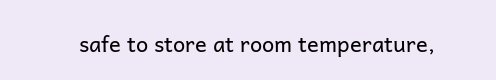safe to store at room temperature,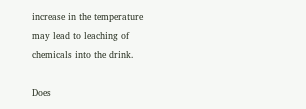increase in the temperature may lead to leaching of chemicals into the drink.

Does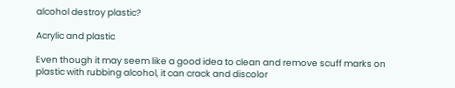alcohol destroy plastic?

Acrylic and plastic

Even though it may seem like a good idea to clean and remove scuff marks on plastic with rubbing alcohol, it can crack and discolor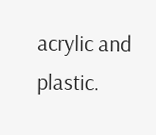acrylic and plastic.